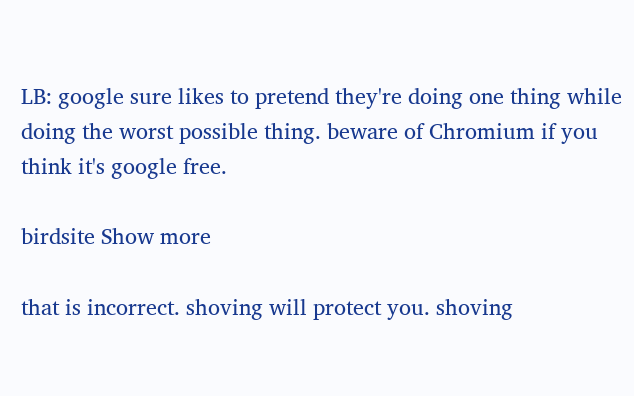LB: google sure likes to pretend they're doing one thing while doing the worst possible thing. beware of Chromium if you think it's google free.

birdsite Show more

that is incorrect. shoving will protect you. shoving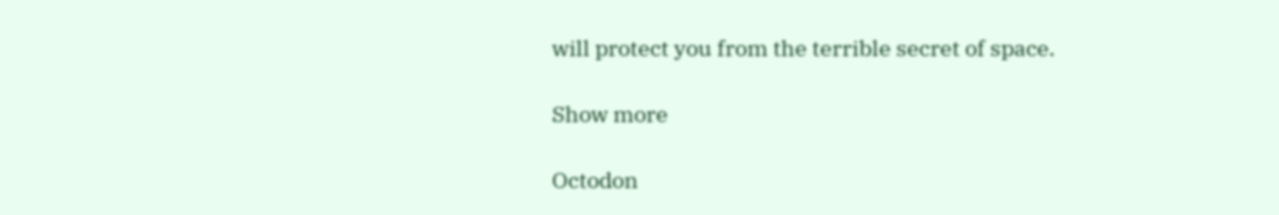will protect you from the terrible secret of space.

Show more

Octodon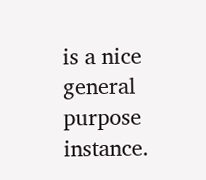is a nice general purpose instance.